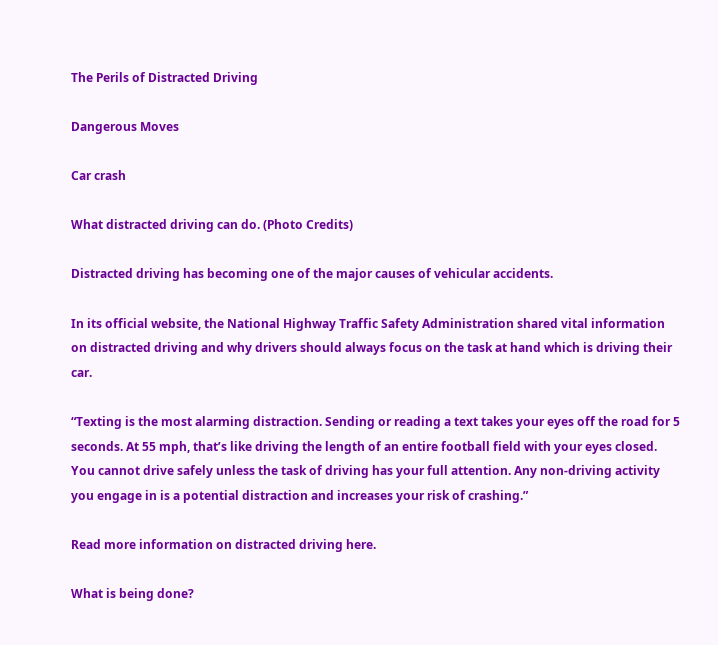The Perils of Distracted Driving

Dangerous Moves

Car crash

What distracted driving can do. (Photo Credits)

Distracted driving has becoming one of the major causes of vehicular accidents.

In its official website, the National Highway Traffic Safety Administration shared vital information on distracted driving and why drivers should always focus on the task at hand which is driving their car.

“Texting is the most alarming distraction. Sending or reading a text takes your eyes off the road for 5 seconds. At 55 mph, that’s like driving the length of an entire football field with your eyes closed. You cannot drive safely unless the task of driving has your full attention. Any non-driving activity you engage in is a potential distraction and increases your risk of crashing.”

Read more information on distracted driving here.

What is being done?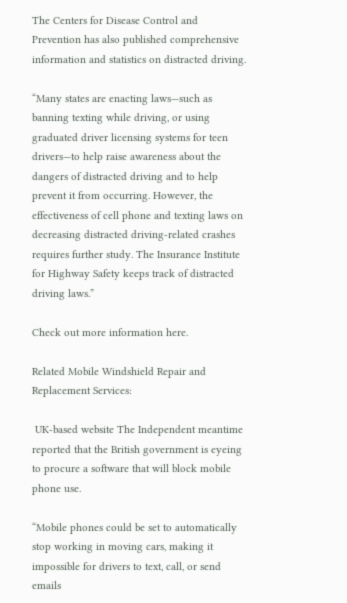The Centers for Disease Control and Prevention has also published comprehensive information and statistics on distracted driving.

“Many states are enacting laws—such as banning texting while driving, or using graduated driver licensing systems for teen drivers—to help raise awareness about the dangers of distracted driving and to help prevent it from occurring. However, the effectiveness of cell phone and texting laws on decreasing distracted driving-related crashes requires further study. The Insurance Institute for Highway Safety keeps track of distracted driving laws.”

Check out more information here.

Related Mobile Windshield Repair and Replacement Services:

 UK-based website The Independent meantime reported that the British government is eyeing to procure a software that will block mobile phone use.

“Mobile phones could be set to automatically stop working in moving cars, making it impossible for drivers to text, call, or send emails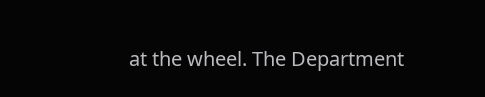at the wheel. The Department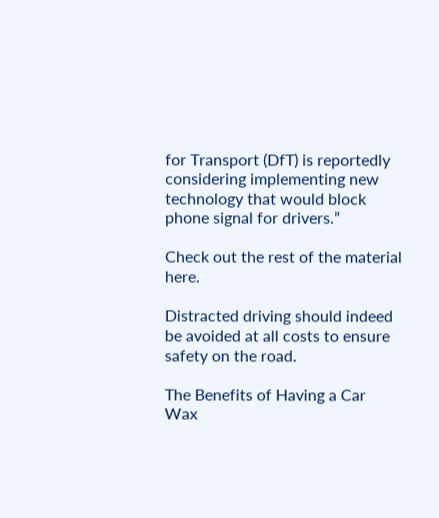for Transport (DfT) is reportedly considering implementing new technology that would block phone signal for drivers.”

Check out the rest of the material here.

Distracted driving should indeed be avoided at all costs to ensure safety on the road.

The Benefits of Having a Car Wax